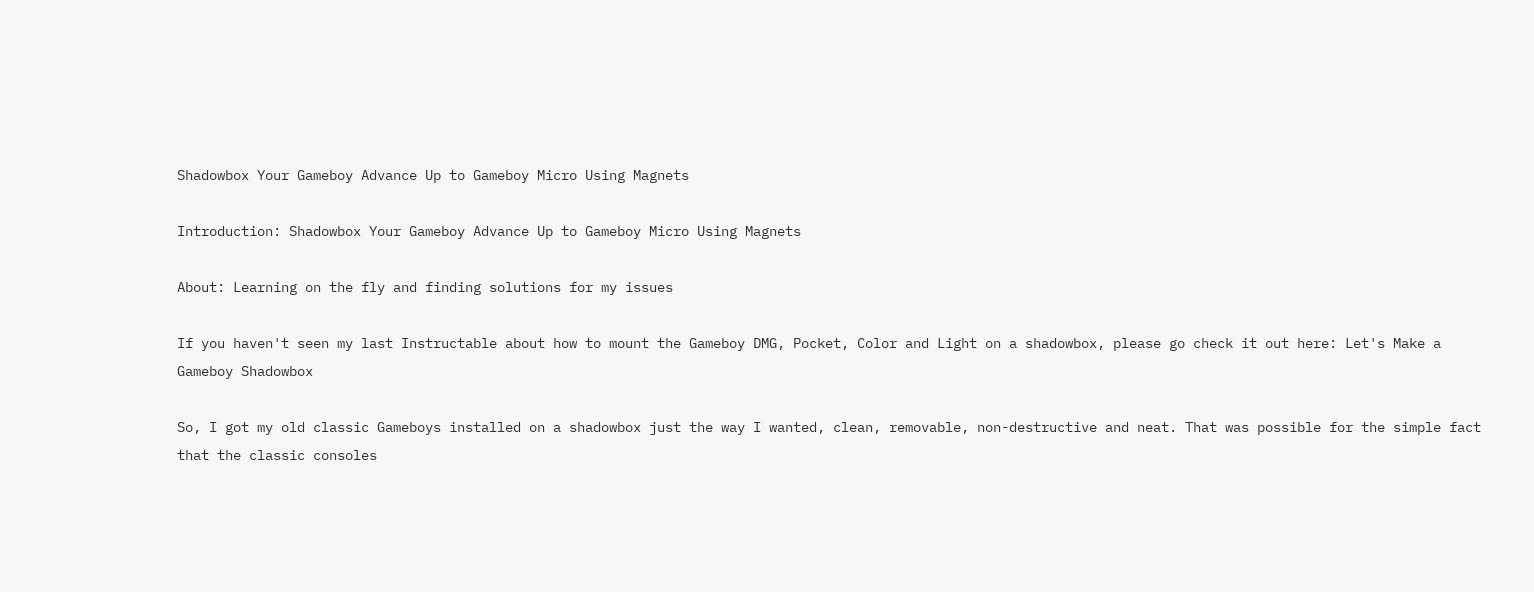Shadowbox Your Gameboy Advance Up to Gameboy Micro Using Magnets

Introduction: Shadowbox Your Gameboy Advance Up to Gameboy Micro Using Magnets

About: Learning on the fly and finding solutions for my issues

If you haven't seen my last Instructable about how to mount the Gameboy DMG, Pocket, Color and Light on a shadowbox, please go check it out here: Let's Make a Gameboy Shadowbox

So, I got my old classic Gameboys installed on a shadowbox just the way I wanted, clean, removable, non-destructive and neat. That was possible for the simple fact that the classic consoles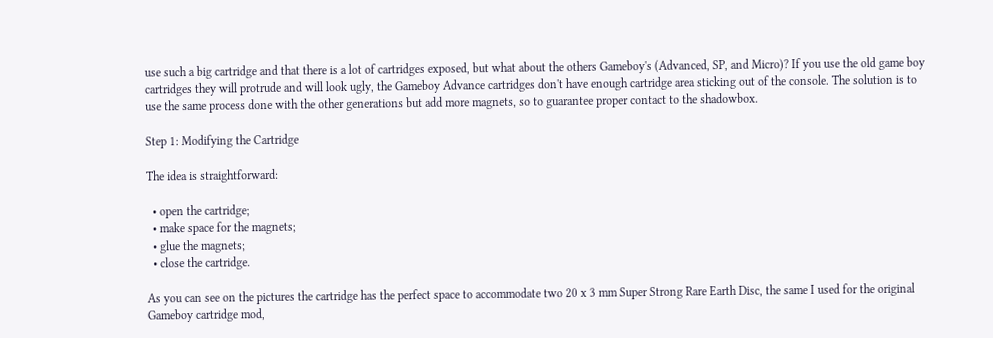use such a big cartridge and that there is a lot of cartridges exposed, but what about the others Gameboy's (Advanced, SP, and Micro)? If you use the old game boy cartridges they will protrude and will look ugly, the Gameboy Advance cartridges don't have enough cartridge area sticking out of the console. The solution is to use the same process done with the other generations but add more magnets, so to guarantee proper contact to the shadowbox.

Step 1: Modifying the Cartridge

The idea is straightforward:

  • open the cartridge;
  • make space for the magnets;
  • glue the magnets;
  • close the cartridge.

As you can see on the pictures the cartridge has the perfect space to accommodate two 20 x 3 mm Super Strong Rare Earth Disc, the same I used for the original Gameboy cartridge mod,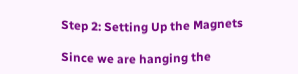Step 2: Setting Up the Magnets

Since we are hanging the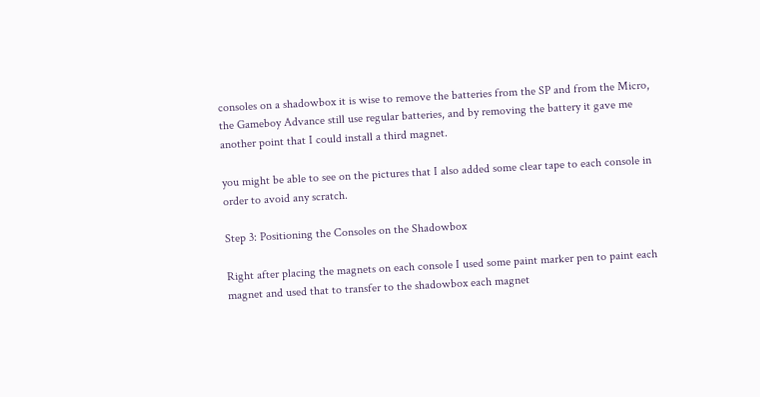consoles on a shadowbox it is wise to remove the batteries from the SP and from the Micro, the Gameboy Advance still use regular batteries, and by removing the battery it gave me another point that I could install a third magnet.

you might be able to see on the pictures that I also added some clear tape to each console in order to avoid any scratch.

Step 3: Positioning the Consoles on the Shadowbox

Right after placing the magnets on each console I used some paint marker pen to paint each magnet and used that to transfer to the shadowbox each magnet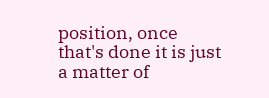position, once that's done it is just a matter of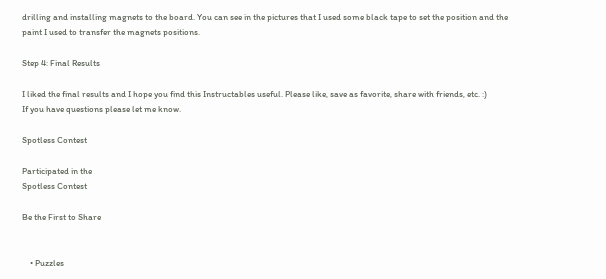drilling and installing magnets to the board. You can see in the pictures that I used some black tape to set the position and the paint I used to transfer the magnets positions.

Step 4: Final Results

I liked the final results and I hope you find this Instructables useful. Please like, save as favorite, share with friends, etc. :)
If you have questions please let me know.

Spotless Contest

Participated in the
Spotless Contest

Be the First to Share


    • Puzzles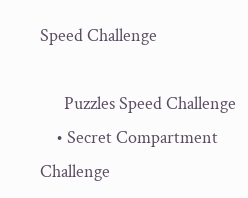Speed Challenge

      Puzzles Speed Challenge
    • Secret Compartment Challenge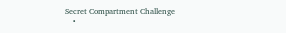Secret Compartment Challenge
    •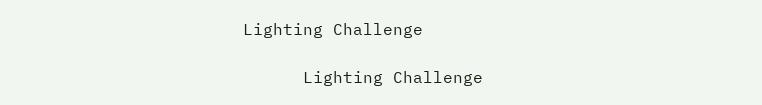Lighting Challenge

      Lighting Challenge